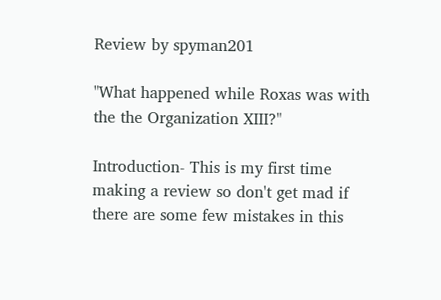Review by spyman201

"What happened while Roxas was with the the Organization XIII?"

Introduction- This is my first time making a review so don't get mad if there are some few mistakes in this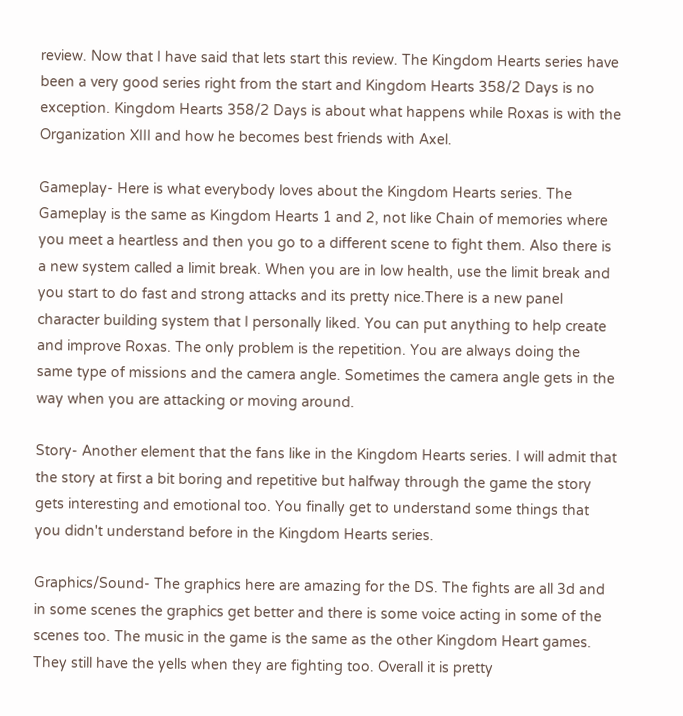review. Now that I have said that lets start this review. The Kingdom Hearts series have been a very good series right from the start and Kingdom Hearts 358/2 Days is no exception. Kingdom Hearts 358/2 Days is about what happens while Roxas is with the Organization XIII and how he becomes best friends with Axel.

Gameplay- Here is what everybody loves about the Kingdom Hearts series. The Gameplay is the same as Kingdom Hearts 1 and 2, not like Chain of memories where you meet a heartless and then you go to a different scene to fight them. Also there is a new system called a limit break. When you are in low health, use the limit break and you start to do fast and strong attacks and its pretty nice.There is a new panel character building system that I personally liked. You can put anything to help create and improve Roxas. The only problem is the repetition. You are always doing the same type of missions and the camera angle. Sometimes the camera angle gets in the way when you are attacking or moving around.

Story- Another element that the fans like in the Kingdom Hearts series. I will admit that the story at first a bit boring and repetitive but halfway through the game the story gets interesting and emotional too. You finally get to understand some things that you didn't understand before in the Kingdom Hearts series.

Graphics/Sound- The graphics here are amazing for the DS. The fights are all 3d and in some scenes the graphics get better and there is some voice acting in some of the scenes too. The music in the game is the same as the other Kingdom Heart games. They still have the yells when they are fighting too. Overall it is pretty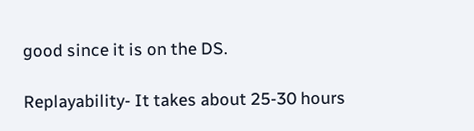good since it is on the DS.

Replayability- It takes about 25-30 hours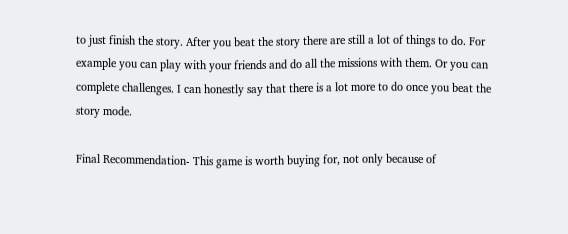to just finish the story. After you beat the story there are still a lot of things to do. For example you can play with your friends and do all the missions with them. Or you can complete challenges. I can honestly say that there is a lot more to do once you beat the story mode.

Final Recommendation- This game is worth buying for, not only because of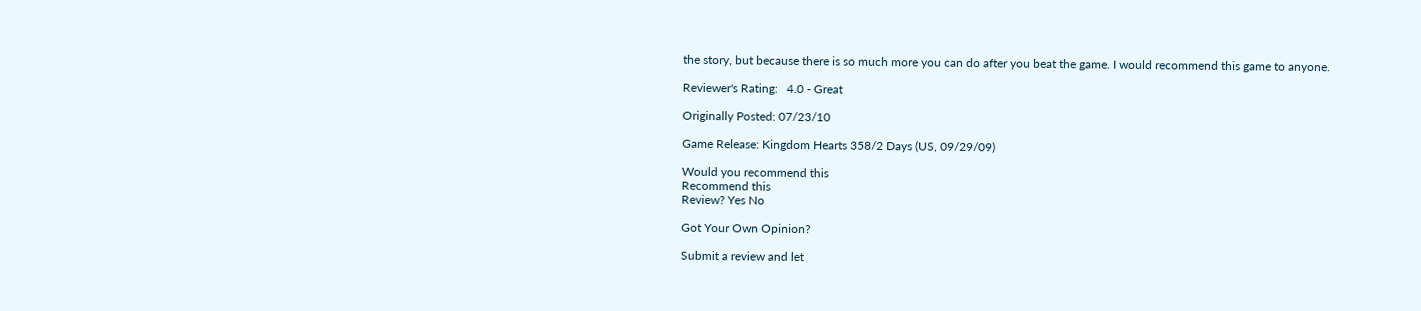the story, but because there is so much more you can do after you beat the game. I would recommend this game to anyone.

Reviewer's Rating:   4.0 - Great

Originally Posted: 07/23/10

Game Release: Kingdom Hearts 358/2 Days (US, 09/29/09)

Would you recommend this
Recommend this
Review? Yes No

Got Your Own Opinion?

Submit a review and let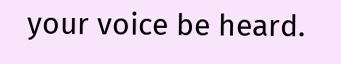your voice be heard.